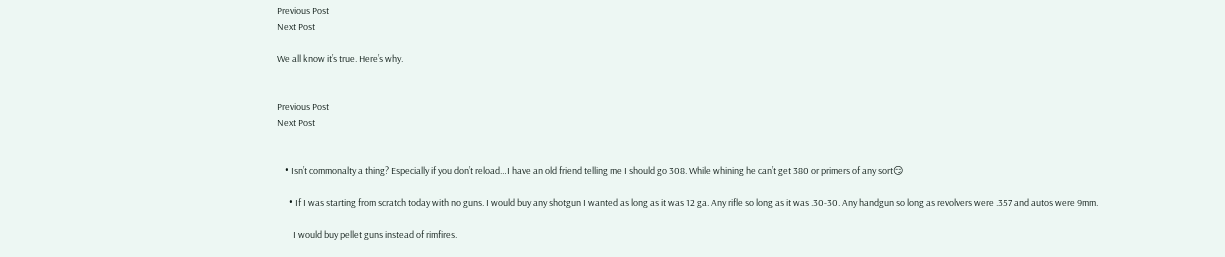Previous Post
Next Post

We all know it’s true. Here’s why.


Previous Post
Next Post


    • Isn’t commonalty a thing? Especially if you don’t reload…I have an old friend telling me I should go 308. While whining he can’t get 380 or primers of any sort😏

      • If I was starting from scratch today with no guns. I would buy any shotgun I wanted as long as it was 12 ga. Any rifle so long as it was .30-30. Any handgun so long as revolvers were .357 and autos were 9mm.

        I would buy pellet guns instead of rimfires.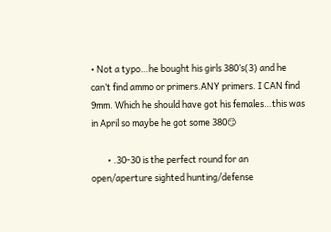• Not a typo…he bought his girls 380’s(3) and he can’t find ammo or primers.ANY primers. I CAN find 9mm. Which he should have got his females…this was in April so maybe he got some 380😏

        • .30-30 is the perfect round for an open/aperture sighted hunting/defense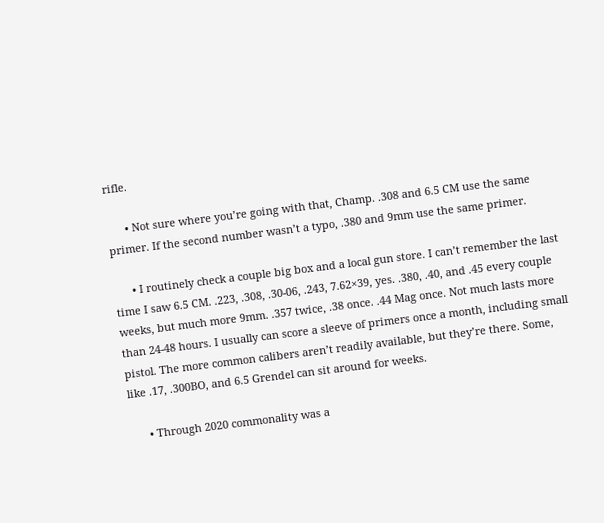rifle.

      • Not sure where you’re going with that, Champ. .308 and 6.5 CM use the same primer. If the second number wasn’t a typo, .380 and 9mm use the same primer.

      • I routinely check a couple big box and a local gun store. I can’t remember the last time I saw 6.5 CM. .223, .308, .30-06, .243, 7.62×39, yes. .380, .40, and .45 every couple weeks, but much more 9mm. .357 twice, .38 once. .44 Mag once. Not much lasts more than 24-48 hours. I usually can score a sleeve of primers once a month, including small pistol. The more common calibers aren’t readily available, but they’re there. Some, like .17, .300BO, and 6.5 Grendel can sit around for weeks.

      • Through 2020 commonality was a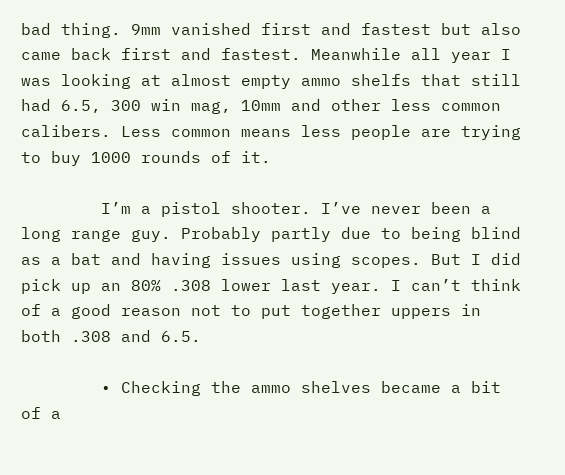bad thing. 9mm vanished first and fastest but also came back first and fastest. Meanwhile all year I was looking at almost empty ammo shelfs that still had 6.5, 300 win mag, 10mm and other less common calibers. Less common means less people are trying to buy 1000 rounds of it.

        I’m a pistol shooter. I’ve never been a long range guy. Probably partly due to being blind as a bat and having issues using scopes. But I did pick up an 80% .308 lower last year. I can’t think of a good reason not to put together uppers in both .308 and 6.5.

        • Checking the ammo shelves became a bit of a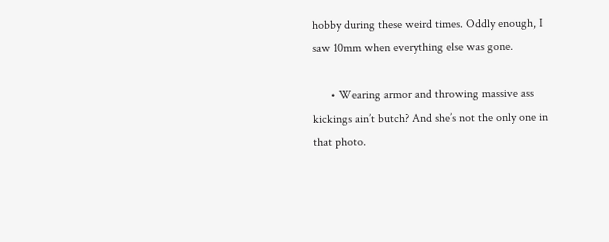hobby during these weird times. Oddly enough, I saw 10mm when everything else was gone.

      • Wearing armor and throwing massive ass kickings ain’t butch? And she’s not the only one in that photo.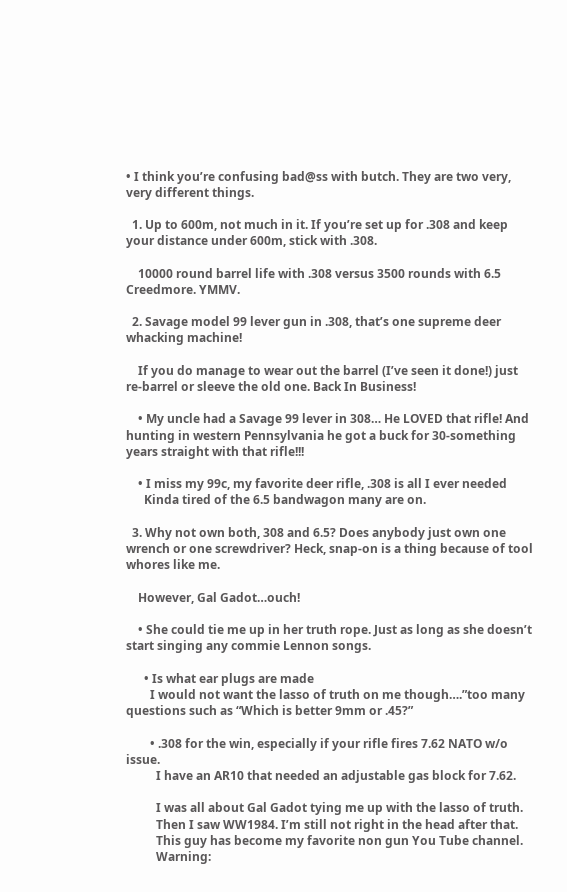• I think you’re confusing bad@ss with butch. They are two very, very different things.

  1. Up to 600m, not much in it. If you’re set up for .308 and keep your distance under 600m, stick with .308.

    10000 round barrel life with .308 versus 3500 rounds with 6.5 Creedmore. YMMV.

  2. Savage model 99 lever gun in .308, that’s one supreme deer whacking machine!

    If you do manage to wear out the barrel (I’ve seen it done!) just re-barrel or sleeve the old one. Back In Business!

    • My uncle had a Savage 99 lever in 308… He LOVED that rifle! And hunting in western Pennsylvania he got a buck for 30-something years straight with that rifle!!!

    • I miss my 99c, my favorite deer rifle, .308 is all I ever needed
      Kinda tired of the 6.5 bandwagon many are on.

  3. Why not own both, 308 and 6.5? Does anybody just own one wrench or one screwdriver? Heck, snap-on is a thing because of tool whores like me.

    However, Gal Gadot…ouch!

    • She could tie me up in her truth rope. Just as long as she doesn’t start singing any commie Lennon songs.

      • Is what ear plugs are made
        I would not want the lasso of truth on me though….”too many questions such as “Which is better 9mm or .45?”

        • .308 for the win, especially if your rifle fires 7.62 NATO w/o issue.
          I have an AR10 that needed an adjustable gas block for 7.62.

          I was all about Gal Gadot tying me up with the lasso of truth.
          Then I saw WW1984. I’m still not right in the head after that.
          This guy has become my favorite non gun You Tube channel.
          Warning: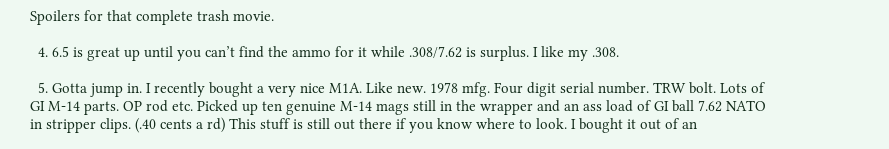Spoilers for that complete trash movie.

  4. 6.5 is great up until you can’t find the ammo for it while .308/7.62 is surplus. I like my .308.

  5. Gotta jump in. I recently bought a very nice M1A. Like new. 1978 mfg. Four digit serial number. TRW bolt. Lots of GI M-14 parts. OP rod etc. Picked up ten genuine M-14 mags still in the wrapper and an ass load of GI ball 7.62 NATO in stripper clips. (.40 cents a rd) This stuff is still out there if you know where to look. I bought it out of an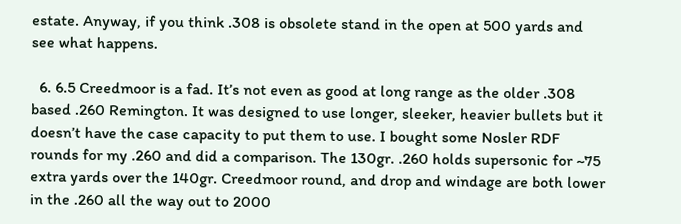estate. Anyway, if you think .308 is obsolete stand in the open at 500 yards and see what happens.

  6. 6.5 Creedmoor is a fad. It’s not even as good at long range as the older .308 based .260 Remington. It was designed to use longer, sleeker, heavier bullets but it doesn’t have the case capacity to put them to use. I bought some Nosler RDF rounds for my .260 and did a comparison. The 130gr. .260 holds supersonic for ~75 extra yards over the 140gr. Creedmoor round, and drop and windage are both lower in the .260 all the way out to 2000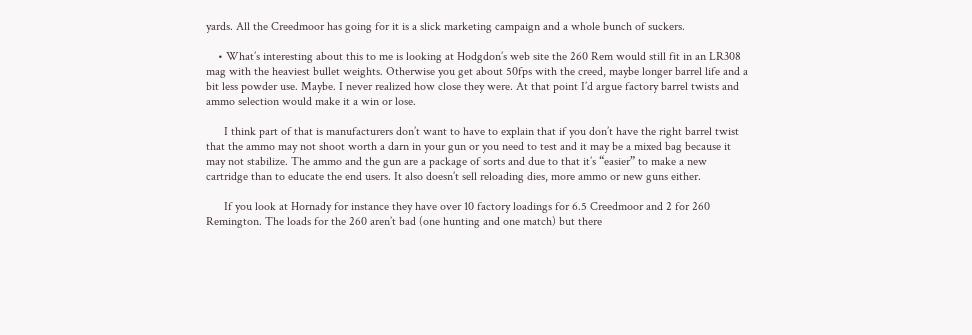yards. All the Creedmoor has going for it is a slick marketing campaign and a whole bunch of suckers.

    • What’s interesting about this to me is looking at Hodgdon’s web site the 260 Rem would still fit in an LR308 mag with the heaviest bullet weights. Otherwise you get about 50fps with the creed, maybe longer barrel life and a bit less powder use. Maybe. I never realized how close they were. At that point I’d argue factory barrel twists and ammo selection would make it a win or lose.

      I think part of that is manufacturers don’t want to have to explain that if you don’t have the right barrel twist that the ammo may not shoot worth a darn in your gun or you need to test and it may be a mixed bag because it may not stabilize. The ammo and the gun are a package of sorts and due to that it’s “easier” to make a new cartridge than to educate the end users. It also doesn’t sell reloading dies, more ammo or new guns either.

      If you look at Hornady for instance they have over 10 factory loadings for 6.5 Creedmoor and 2 for 260 Remington. The loads for the 260 aren’t bad (one hunting and one match) but there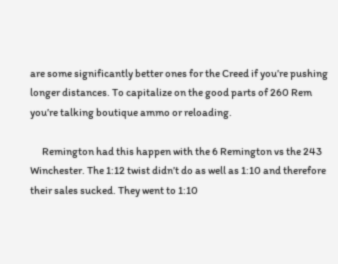are some significantly better ones for the Creed if you’re pushing longer distances. To capitalize on the good parts of 260 Rem you’re talking boutique ammo or reloading.

      Remington had this happen with the 6 Remington vs the 243 Winchester. The 1:12 twist didn’t do as well as 1:10 and therefore their sales sucked. They went to 1:10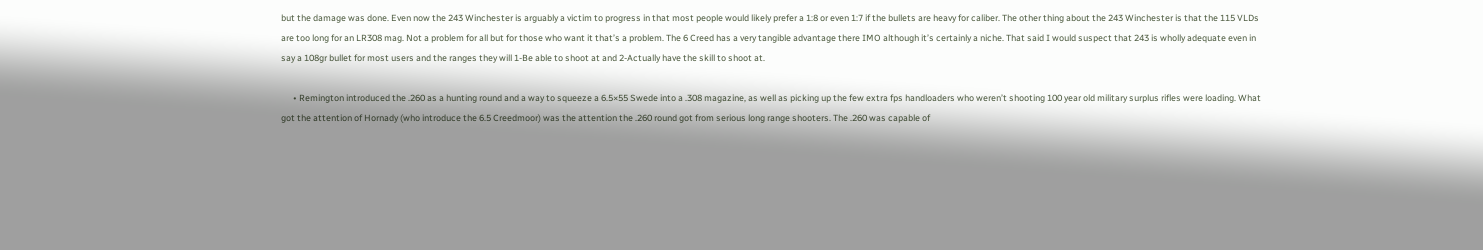but the damage was done. Even now the 243 Winchester is arguably a victim to progress in that most people would likely prefer a 1:8 or even 1:7 if the bullets are heavy for caliber. The other thing about the 243 Winchester is that the 115 VLDs are too long for an LR308 mag. Not a problem for all but for those who want it that’s a problem. The 6 Creed has a very tangible advantage there IMO although it’s certainly a niche. That said I would suspect that 243 is wholly adequate even in say a 108gr bullet for most users and the ranges they will 1-Be able to shoot at and 2-Actually have the skill to shoot at.

      • Remington introduced the .260 as a hunting round and a way to squeeze a 6.5×55 Swede into a .308 magazine, as well as picking up the few extra fps handloaders who weren’t shooting 100 year old military surplus rifles were loading. What got the attention of Hornady (who introduce the 6.5 Creedmoor) was the attention the .260 round got from serious long range shooters. The .260 was capable of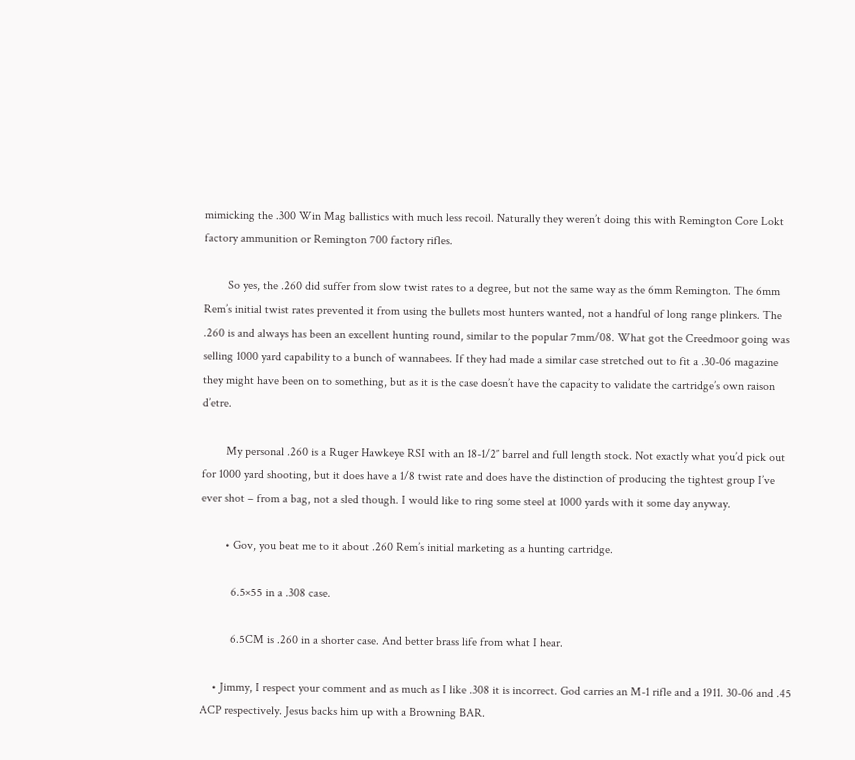mimicking the .300 Win Mag ballistics with much less recoil. Naturally they weren’t doing this with Remington Core Lokt factory ammunition or Remington 700 factory rifles.

        So yes, the .260 did suffer from slow twist rates to a degree, but not the same way as the 6mm Remington. The 6mm Rem’s initial twist rates prevented it from using the bullets most hunters wanted, not a handful of long range plinkers. The .260 is and always has been an excellent hunting round, similar to the popular 7mm/08. What got the Creedmoor going was selling 1000 yard capability to a bunch of wannabees. If they had made a similar case stretched out to fit a .30-06 magazine they might have been on to something, but as it is the case doesn’t have the capacity to validate the cartridge’s own raison d’etre.

        My personal .260 is a Ruger Hawkeye RSI with an 18-1/2″ barrel and full length stock. Not exactly what you’d pick out for 1000 yard shooting, but it does have a 1/8 twist rate and does have the distinction of producing the tightest group I’ve ever shot – from a bag, not a sled though. I would like to ring some steel at 1000 yards with it some day anyway.

        • Gov, you beat me to it about .260 Rem’s initial marketing as a hunting cartridge.

          6.5×55 in a .308 case.

          6.5CM is .260 in a shorter case. And better brass life from what I hear.

    • Jimmy, I respect your comment and as much as I like .308 it is incorrect. God carries an M-1 rifle and a 1911. 30-06 and .45 ACP respectively. Jesus backs him up with a Browning BAR.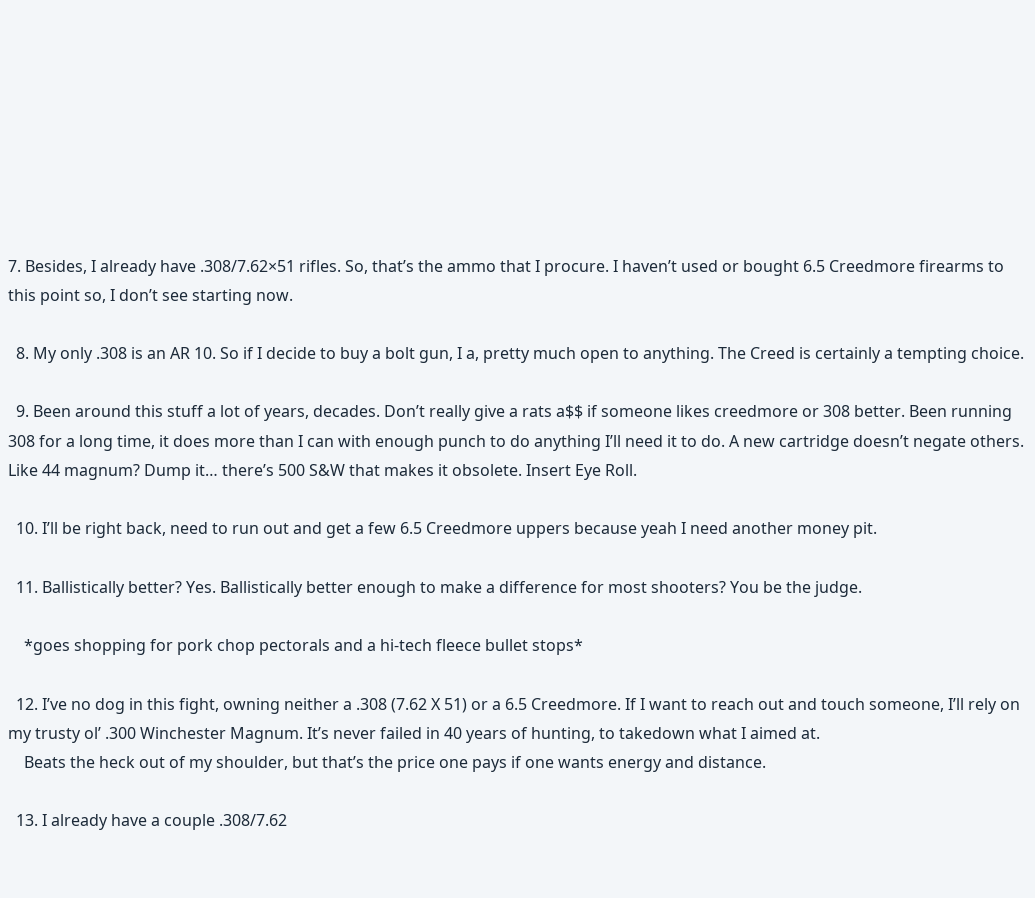7. Besides, I already have .308/7.62×51 rifles. So, that’s the ammo that I procure. I haven’t used or bought 6.5 Creedmore firearms to this point so, I don’t see starting now.

  8. My only .308 is an AR 10. So if I decide to buy a bolt gun, I a, pretty much open to anything. The Creed is certainly a tempting choice.

  9. Been around this stuff a lot of years, decades. Don’t really give a rats a$$ if someone likes creedmore or 308 better. Been running 308 for a long time, it does more than I can with enough punch to do anything I’ll need it to do. A new cartridge doesn’t negate others. Like 44 magnum? Dump it… there’s 500 S&W that makes it obsolete. Insert Eye Roll.

  10. I’ll be right back, need to run out and get a few 6.5 Creedmore uppers because yeah I need another money pit.

  11. Ballistically better? Yes. Ballistically better enough to make a difference for most shooters? You be the judge.

    *goes shopping for pork chop pectorals and a hi-tech fleece bullet stops*

  12. I’ve no dog in this fight, owning neither a .308 (7.62 X 51) or a 6.5 Creedmore. If I want to reach out and touch someone, I’ll rely on my trusty ol’ .300 Winchester Magnum. It’s never failed in 40 years of hunting, to takedown what I aimed at.
    Beats the heck out of my shoulder, but that’s the price one pays if one wants energy and distance.

  13. I already have a couple .308/7.62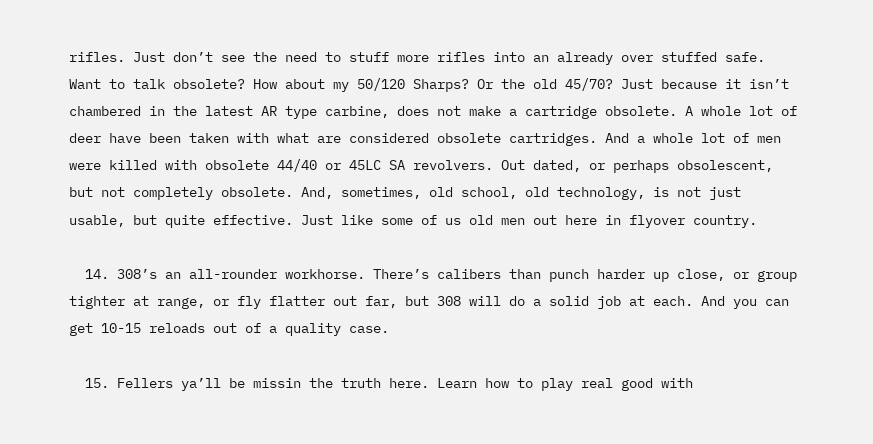rifles. Just don’t see the need to stuff more rifles into an already over stuffed safe. Want to talk obsolete? How about my 50/120 Sharps? Or the old 45/70? Just because it isn’t chambered in the latest AR type carbine, does not make a cartridge obsolete. A whole lot of deer have been taken with what are considered obsolete cartridges. And a whole lot of men were killed with obsolete 44/40 or 45LC SA revolvers. Out dated, or perhaps obsolescent, but not completely obsolete. And, sometimes, old school, old technology, is not just usable, but quite effective. Just like some of us old men out here in flyover country.

  14. 308’s an all-rounder workhorse. There’s calibers than punch harder up close, or group tighter at range, or fly flatter out far, but 308 will do a solid job at each. And you can get 10-15 reloads out of a quality case.

  15. Fellers ya’ll be missin the truth here. Learn how to play real good with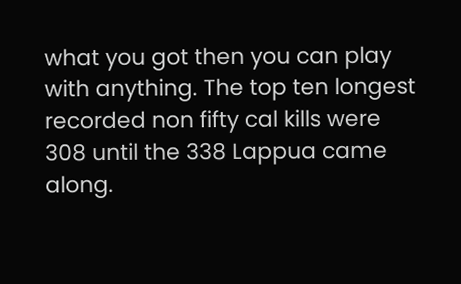what you got then you can play with anything. The top ten longest recorded non fifty cal kills were 308 until the 338 Lappua came along.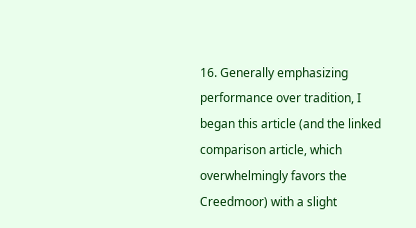16. Generally emphasizing performance over tradition, I began this article (and the linked comparison article, which overwhelmingly favors the Creedmoor) with a slight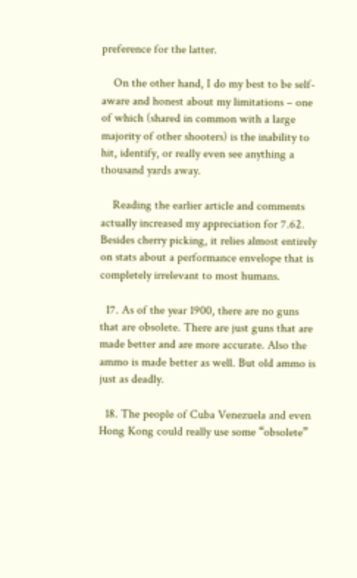preference for the latter.

    On the other hand, I do my best to be self-aware and honest about my limitations – one of which (shared in common with a large majority of other shooters) is the inability to hit, identify, or really even see anything a thousand yards away.

    Reading the earlier article and comments actually increased my appreciation for 7.62. Besides cherry picking, it relies almost entirely on stats about a performance envelope that is completely irrelevant to most humans.

  17. As of the year 1900, there are no guns that are obsolete. There are just guns that are made better and are more accurate. Also the ammo is made better as well. But old ammo is just as deadly.

  18. The people of Cuba Venezuela and even Hong Kong could really use some “obsolete”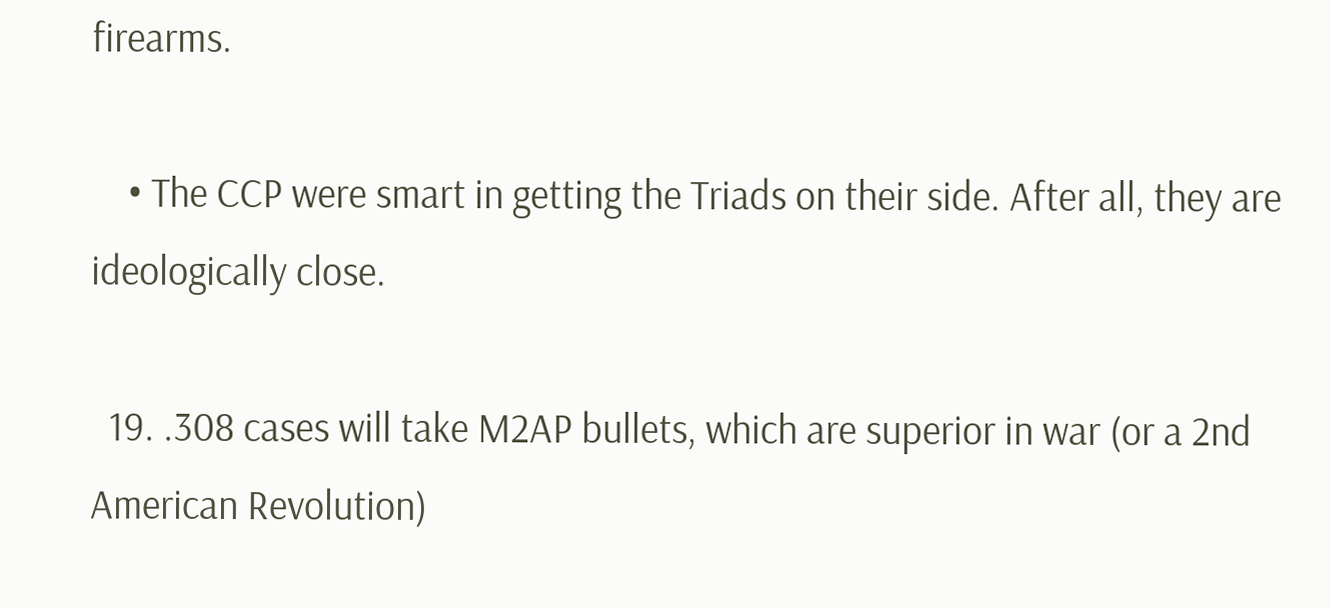firearms.

    • The CCP were smart in getting the Triads on their side. After all, they are ideologically close.

  19. .308 cases will take M2AP bullets, which are superior in war (or a 2nd American Revolution)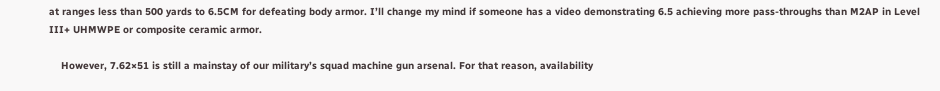at ranges less than 500 yards to 6.5CM for defeating body armor. I’ll change my mind if someone has a video demonstrating 6.5 achieving more pass-throughs than M2AP in Level III+ UHMWPE or composite ceramic armor.

    However, 7.62×51 is still a mainstay of our military’s squad machine gun arsenal. For that reason, availability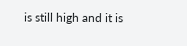is still high and it is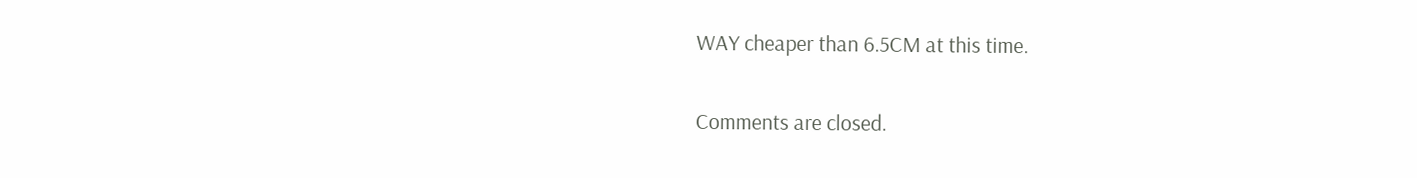WAY cheaper than 6.5CM at this time.

Comments are closed.